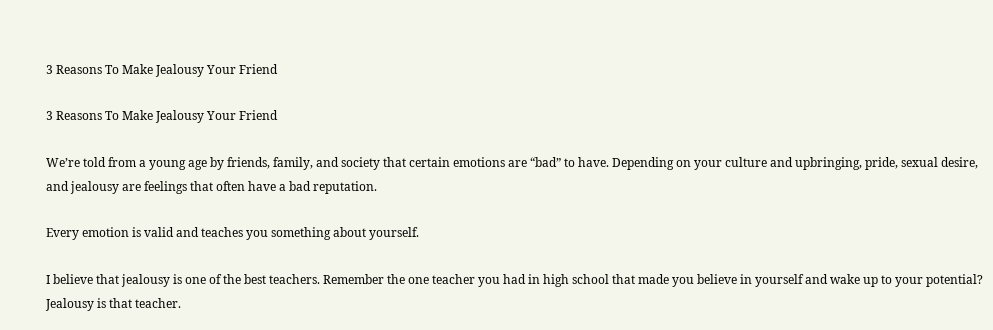3 Reasons To Make Jealousy Your Friend

3 Reasons To Make Jealousy Your Friend

We’re told from a young age by friends, family, and society that certain emotions are “bad” to have. Depending on your culture and upbringing, pride, sexual desire, and jealousy are feelings that often have a bad reputation.

Every emotion is valid and teaches you something about yourself.

I believe that jealousy is one of the best teachers. Remember the one teacher you had in high school that made you believe in yourself and wake up to your potential? Jealousy is that teacher.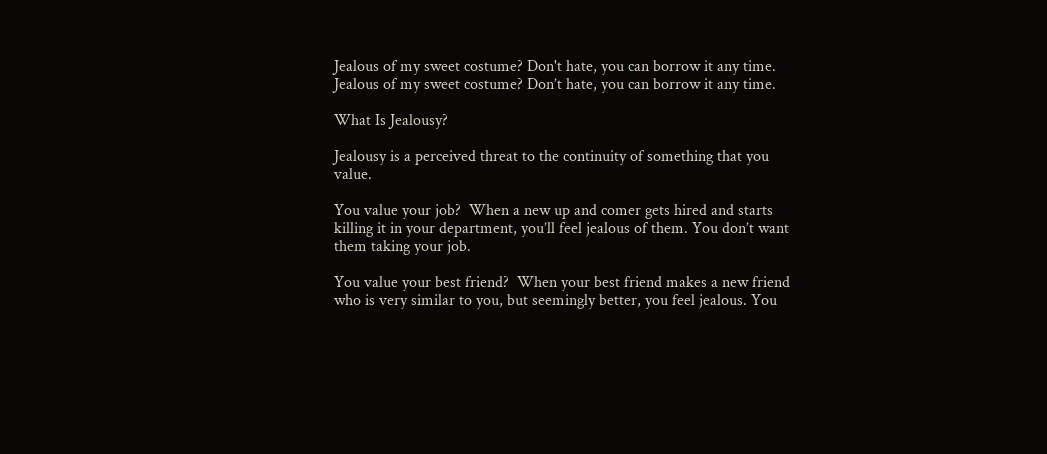Jealous of my sweet costume? Don't hate, you can borrow it any time.
Jealous of my sweet costume? Don’t hate, you can borrow it any time.

What Is Jealousy?

Jealousy is a perceived threat to the continuity of something that you value.

You value your job?  When a new up and comer gets hired and starts killing it in your department, you’ll feel jealous of them. You don’t want them taking your job.

You value your best friend?  When your best friend makes a new friend who is very similar to you, but seemingly better, you feel jealous. You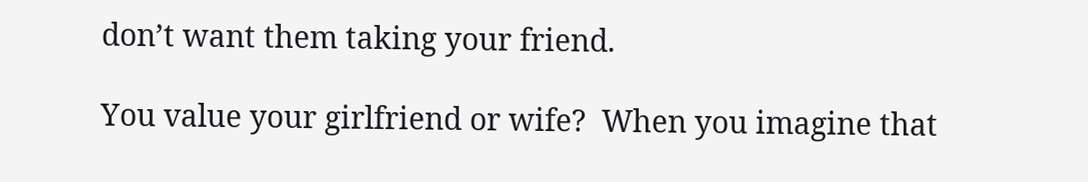don’t want them taking your friend.

You value your girlfriend or wife?  When you imagine that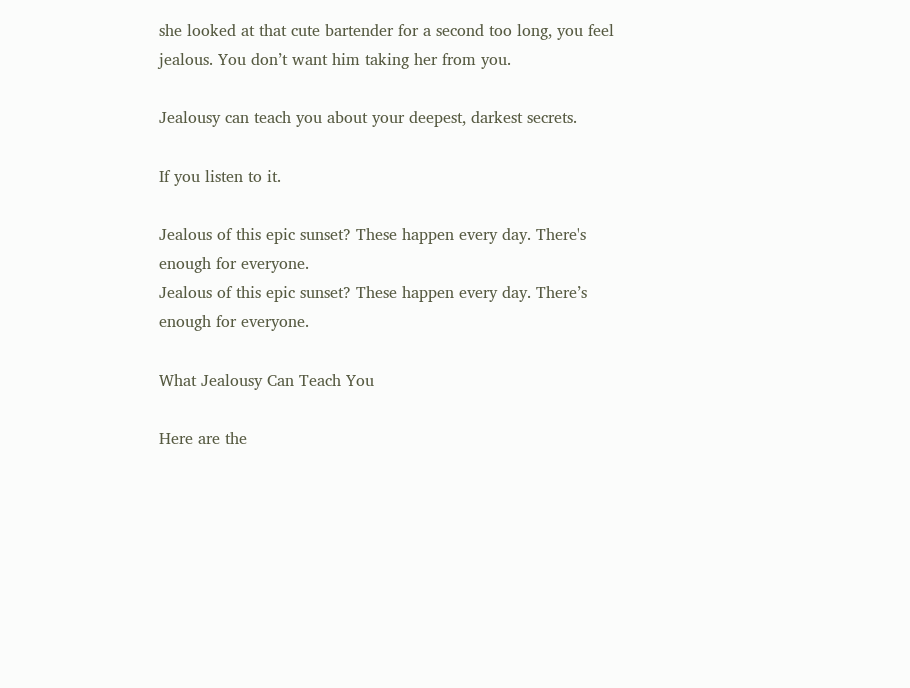she looked at that cute bartender for a second too long, you feel jealous. You don’t want him taking her from you.

Jealousy can teach you about your deepest, darkest secrets.

If you listen to it.

Jealous of this epic sunset? These happen every day. There's enough for everyone.
Jealous of this epic sunset? These happen every day. There’s enough for everyone.

What Jealousy Can Teach You

Here are the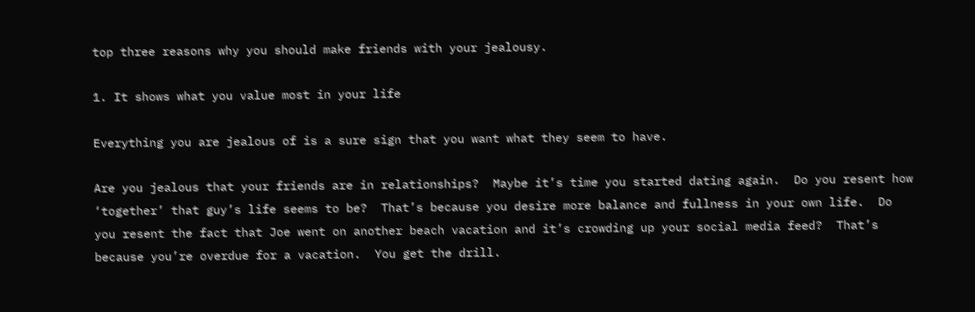top three reasons why you should make friends with your jealousy.

1. It shows what you value most in your life

Everything you are jealous of is a sure sign that you want what they seem to have.

Are you jealous that your friends are in relationships?  Maybe it’s time you started dating again.  Do you resent how ‘together’ that guy’s life seems to be?  That’s because you desire more balance and fullness in your own life.  Do you resent the fact that Joe went on another beach vacation and it’s crowding up your social media feed?  That’s because you’re overdue for a vacation.  You get the drill.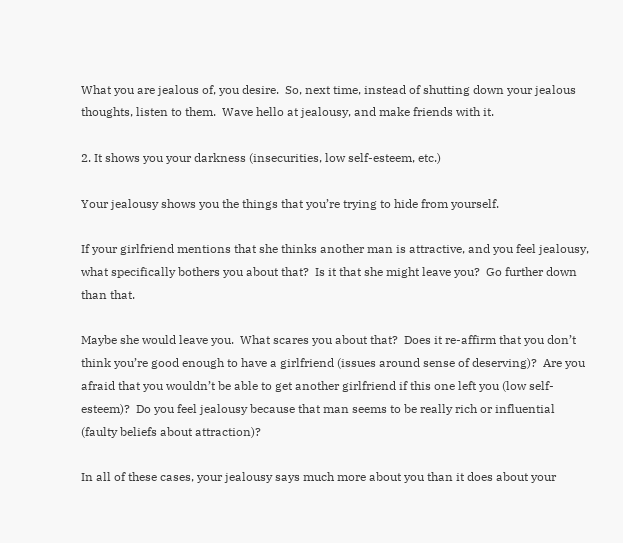What you are jealous of, you desire.  So, next time, instead of shutting down your jealous thoughts, listen to them.  Wave hello at jealousy, and make friends with it.

2. It shows you your darkness (insecurities, low self-esteem, etc.)

Your jealousy shows you the things that you’re trying to hide from yourself.

If your girlfriend mentions that she thinks another man is attractive, and you feel jealousy, what specifically bothers you about that?  Is it that she might leave you?  Go further down than that.

Maybe she would leave you.  What scares you about that?  Does it re-affirm that you don’t think you’re good enough to have a girlfriend (issues around sense of deserving)?  Are you afraid that you wouldn’t be able to get another girlfriend if this one left you (low self-esteem)?  Do you feel jealousy because that man seems to be really rich or influential (faulty beliefs about attraction)?

In all of these cases, your jealousy says much more about you than it does about your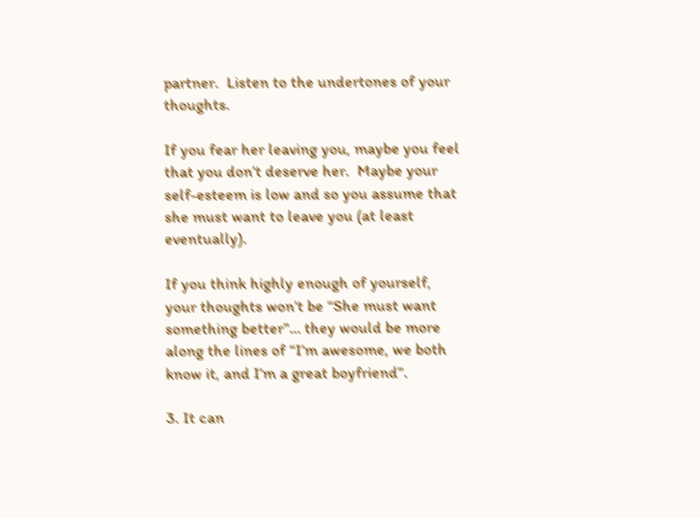partner.  Listen to the undertones of your thoughts.

If you fear her leaving you, maybe you feel that you don’t deserve her.  Maybe your self-esteem is low and so you assume that she must want to leave you (at least eventually).

If you think highly enough of yourself, your thoughts won’t be “She must want something better”… they would be more along the lines of “I’m awesome, we both know it, and I’m a great boyfriend”.

3. It can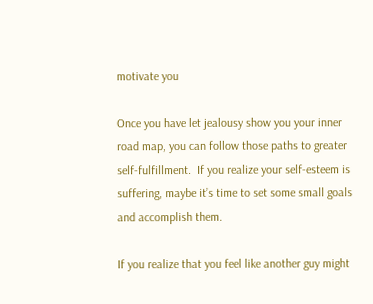motivate you

Once you have let jealousy show you your inner road map, you can follow those paths to greater self-fulfillment.  If you realize your self-esteem is suffering, maybe it’s time to set some small goals and accomplish them.

If you realize that you feel like another guy might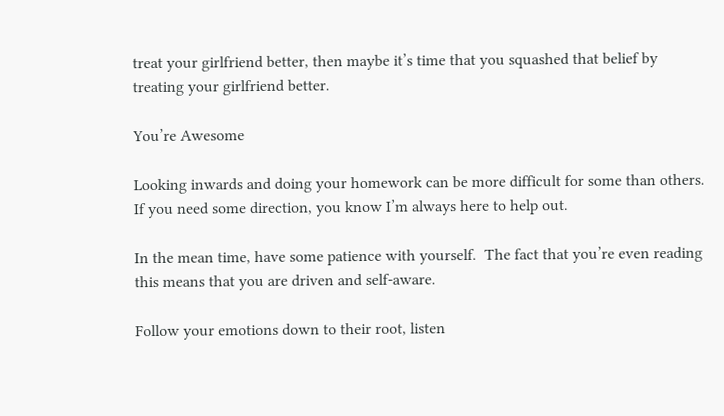treat your girlfriend better, then maybe it’s time that you squashed that belief by treating your girlfriend better.

You’re Awesome

Looking inwards and doing your homework can be more difficult for some than others.  If you need some direction, you know I’m always here to help out.

In the mean time, have some patience with yourself.  The fact that you’re even reading this means that you are driven and self-aware.

Follow your emotions down to their root, listen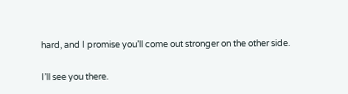hard, and I promise you’ll come out stronger on the other side.

I’ll see you there.